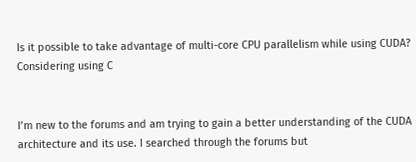Is it possible to take advantage of multi-core CPU parallelism while using CUDA? Considering using C


I’m new to the forums and am trying to gain a better understanding of the CUDA architecture and its use. I searched through the forums but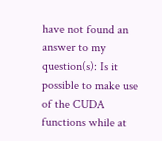have not found an answer to my question(s): Is it possible to make use of the CUDA functions while at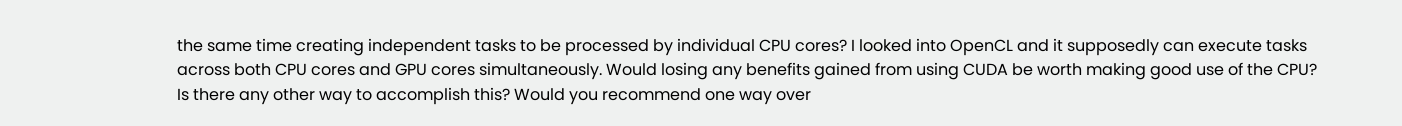the same time creating independent tasks to be processed by individual CPU cores? I looked into OpenCL and it supposedly can execute tasks across both CPU cores and GPU cores simultaneously. Would losing any benefits gained from using CUDA be worth making good use of the CPU? Is there any other way to accomplish this? Would you recommend one way over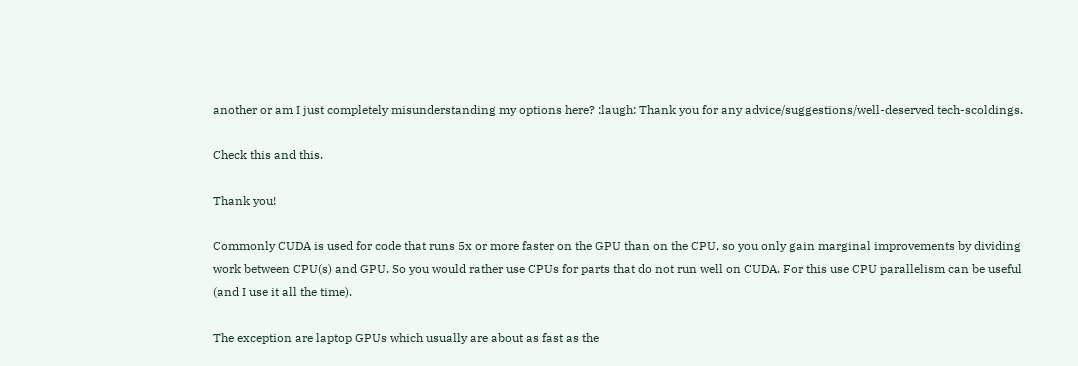another or am I just completely misunderstanding my options here? :laugh: Thank you for any advice/suggestions/well-deserved tech-scoldings.

Check this and this.

Thank you!

Commonly CUDA is used for code that runs 5x or more faster on the GPU than on the CPU, so you only gain marginal improvements by dividing work between CPU(s) and GPU. So you would rather use CPUs for parts that do not run well on CUDA. For this use CPU parallelism can be useful (and I use it all the time).

The exception are laptop GPUs which usually are about as fast as the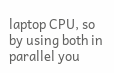laptop CPU, so by using both in parallel you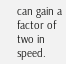can gain a factor of two in speed.